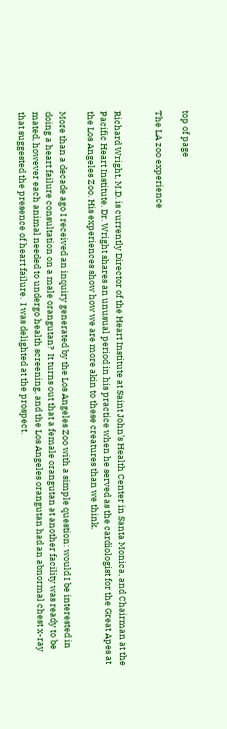top of page

The LA zoo experience


Richard Wright, M.D. is currently Director of the Heart Institute at Saint John’s Health Center in Santa Monica, and Chairman at the Pacific Heart Institute. Dr. Wright shares an unusual period in his practice when he served as the cardiologist for the Great Apes at the Los Angeles Zoo. His experiences show how we are more akin to these creatures than we think.

More than a decade ago I received an inquiry generated by the Los Angeles Zoo with a simple question: would I be interested in doing a heart failure consultation on a male orangutan?  It turns out that a female orangutan at another facility was ready to be mated, however each animal needed to undergo health screening, and the Los Angeles orangutan had an abnormal chest x-ray that suggested the presence of heart failure.  I was delighted at the prospect.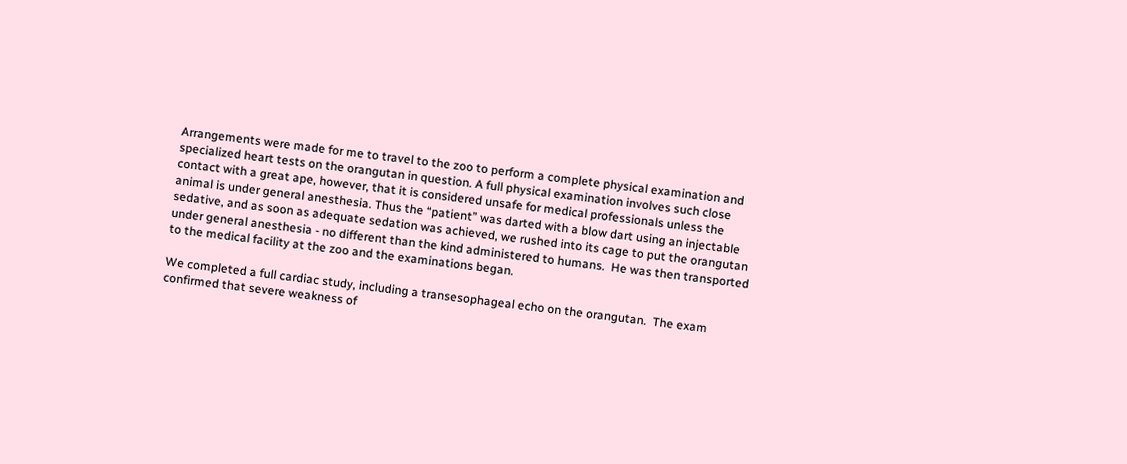Arrangements were made for me to travel to the zoo to perform a complete physical examination and specialized heart tests on the orangutan in question. A full physical examination involves such close contact with a great ape, however, that it is considered unsafe for medical professionals unless the animal is under general anesthesia. Thus the “patient” was darted with a blow dart using an injectable sedative, and as soon as adequate sedation was achieved, we rushed into its cage to put the orangutan under general anesthesia - no different than the kind administered to humans.  He was then transported to the medical facility at the zoo and the examinations began.

We completed a full cardiac study, including a transesophageal echo on the orangutan.  The exam confirmed that severe weakness of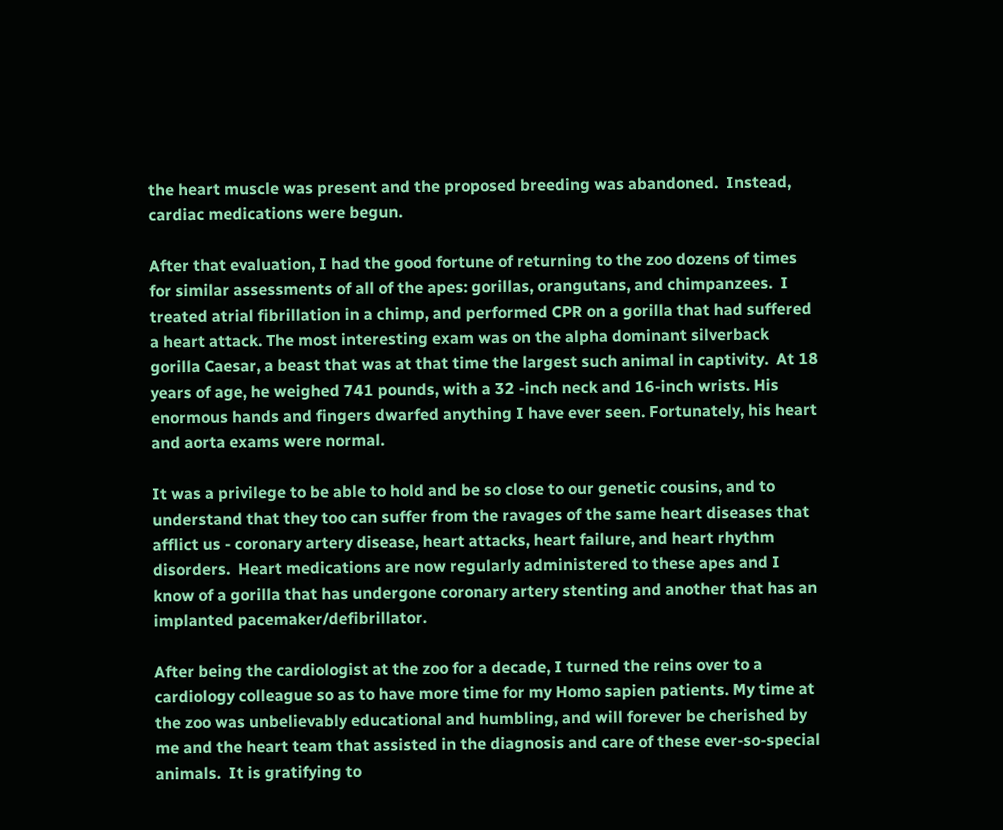the heart muscle was present and the proposed breeding was abandoned.  Instead, cardiac medications were begun.

After that evaluation, I had the good fortune of returning to the zoo dozens of times for similar assessments of all of the apes: gorillas, orangutans, and chimpanzees.  I treated atrial fibrillation in a chimp, and performed CPR on a gorilla that had suffered a heart attack. The most interesting exam was on the alpha dominant silverback gorilla Caesar, a beast that was at that time the largest such animal in captivity.  At 18 years of age, he weighed 741 pounds, with a 32 -inch neck and 16-inch wrists. His enormous hands and fingers dwarfed anything I have ever seen. Fortunately, his heart and aorta exams were normal.

It was a privilege to be able to hold and be so close to our genetic cousins, and to understand that they too can suffer from the ravages of the same heart diseases that afflict us - coronary artery disease, heart attacks, heart failure, and heart rhythm disorders.  Heart medications are now regularly administered to these apes and I know of a gorilla that has undergone coronary artery stenting and another that has an implanted pacemaker/defibrillator.

After being the cardiologist at the zoo for a decade, I turned the reins over to a cardiology colleague so as to have more time for my Homo sapien patients. My time at the zoo was unbelievably educational and humbling, and will forever be cherished by me and the heart team that assisted in the diagnosis and care of these ever-so-special animals.  It is gratifying to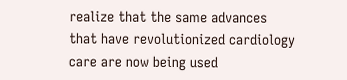realize that the same advances that have revolutionized cardiology care are now being used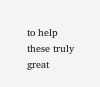to help these truly great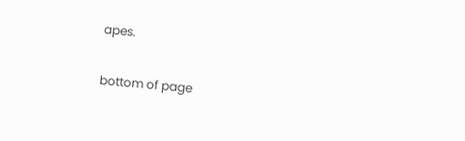apes.

bottom of page